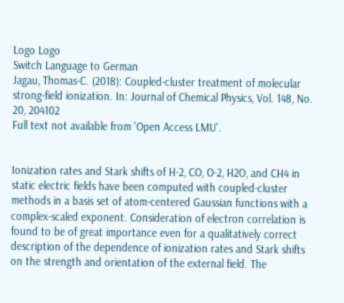Logo Logo
Switch Language to German
Jagau, Thomas-C. (2018): Coupled-cluster treatment of molecular strong-field ionization. In: Journal of Chemical Physics, Vol. 148, No. 20, 204102
Full text not available from 'Open Access LMU'.


Ionization rates and Stark shifts of H-2, CO, O-2, H2O, and CH4 in static electric fields have been computed with coupled-cluster methods in a basis set of atom-centered Gaussian functions with a complex-scaled exponent. Consideration of electron correlation is found to be of great importance even for a qualitatively correct description of the dependence of ionization rates and Stark shifts on the strength and orientation of the external field. The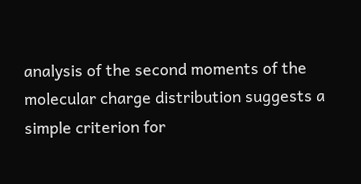analysis of the second moments of the molecular charge distribution suggests a simple criterion for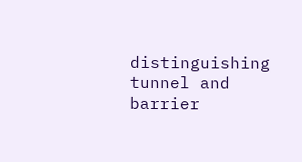distinguishing tunnel and barrier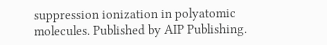suppression ionization in polyatomic molecules. Published by AIP Publishing.